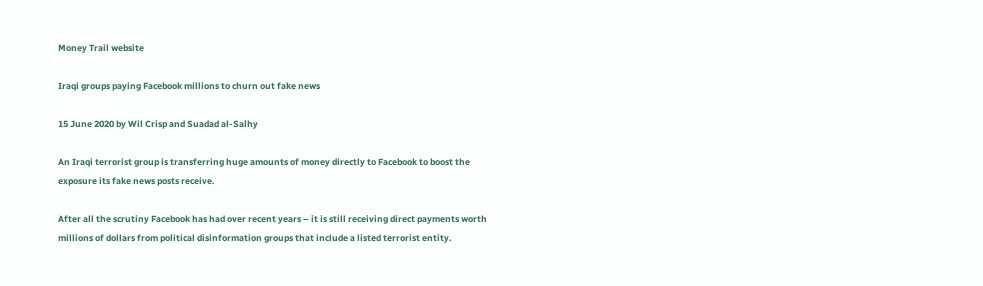Money Trail website

Iraqi groups paying Facebook millions to churn out fake news

15 June 2020 by Wil Crisp and Suadad al-Salhy

An Iraqi terrorist group is transferring huge amounts of money directly to Facebook to boost the exposure its fake news posts receive.

After all the scrutiny Facebook has had over recent years – it is still receiving direct payments worth millions of dollars from political disinformation groups that include a listed terrorist entity.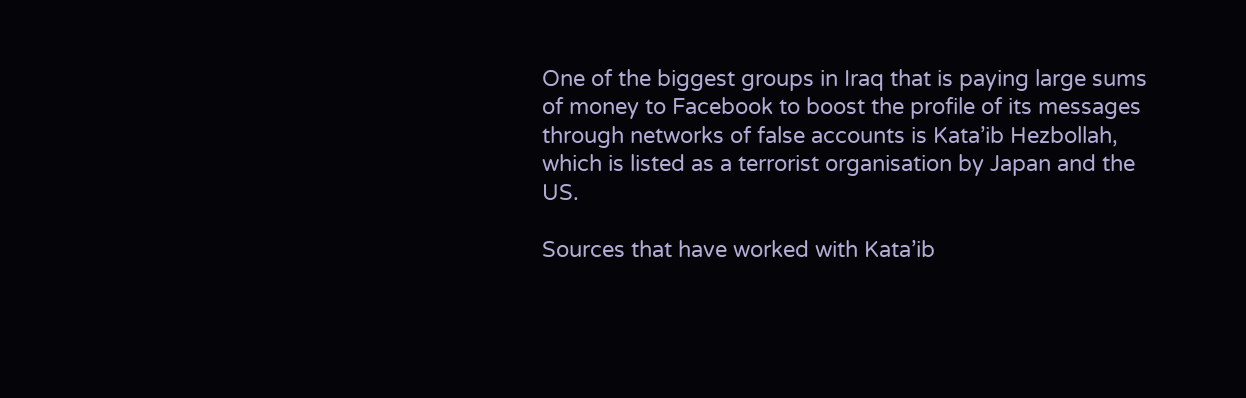One of the biggest groups in Iraq that is paying large sums of money to Facebook to boost the profile of its messages through networks of false accounts is Kata’ib Hezbollah, which is listed as a terrorist organisation by Japan and the US.

Sources that have worked with Kata’ib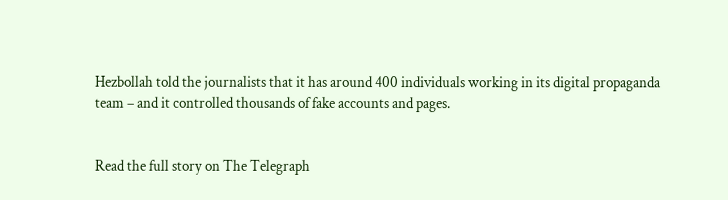Hezbollah told the journalists that it has around 400 individuals working in its digital propaganda team – and it controlled thousands of fake accounts and pages.


Read the full story on The Telegraph